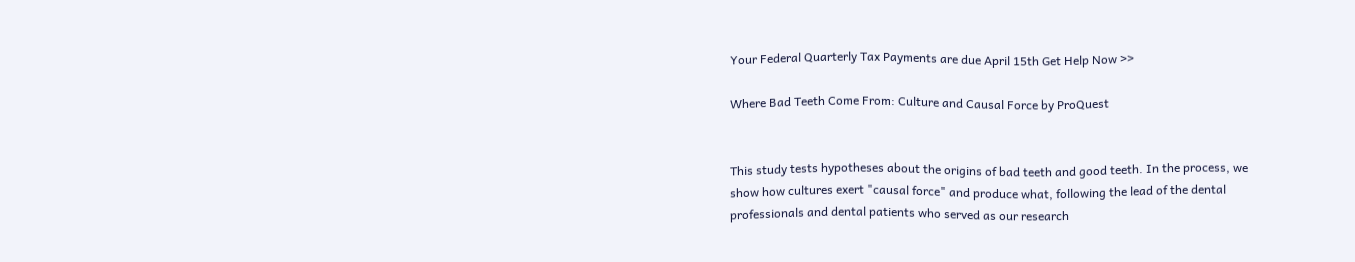Your Federal Quarterly Tax Payments are due April 15th Get Help Now >>

Where Bad Teeth Come From: Culture and Causal Force by ProQuest


This study tests hypotheses about the origins of bad teeth and good teeth. In the process, we show how cultures exert "causal force" and produce what, following the lead of the dental professionals and dental patients who served as our research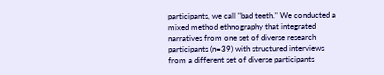participants, we call "bad teeth." We conducted a mixed method ethnography that integrated narratives from one set of diverse research participants (n=39) with structured interviews from a different set of diverse participants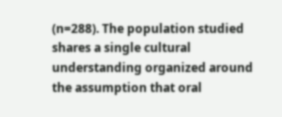(n=288). The population studied shares a single cultural understanding organized around the assumption that oral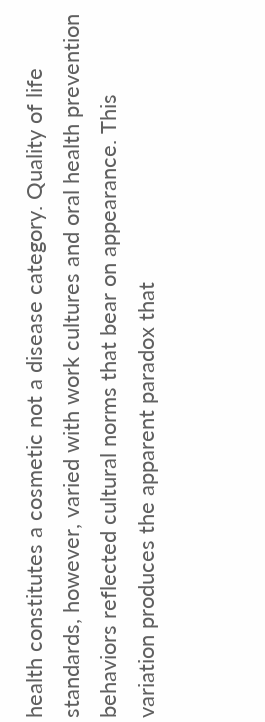health constitutes a cosmetic not a disease category. Quality of life standards, however, varied with work cultures and oral health prevention behaviors reflected cultural norms that bear on appearance. This variation produces the apparent paradox that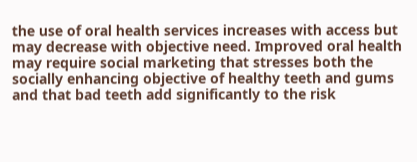the use of oral health services increases with access but may decrease with objective need. Improved oral health may require social marketing that stresses both the socially enhancing objective of healthy teeth and gums and that bad teeth add significantly to the risk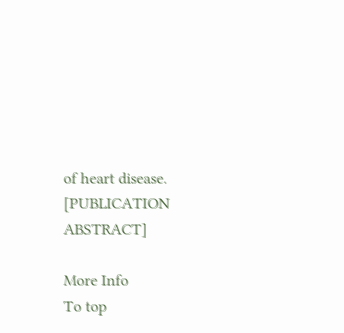of heart disease. [PUBLICATION ABSTRACT]

More Info
To top